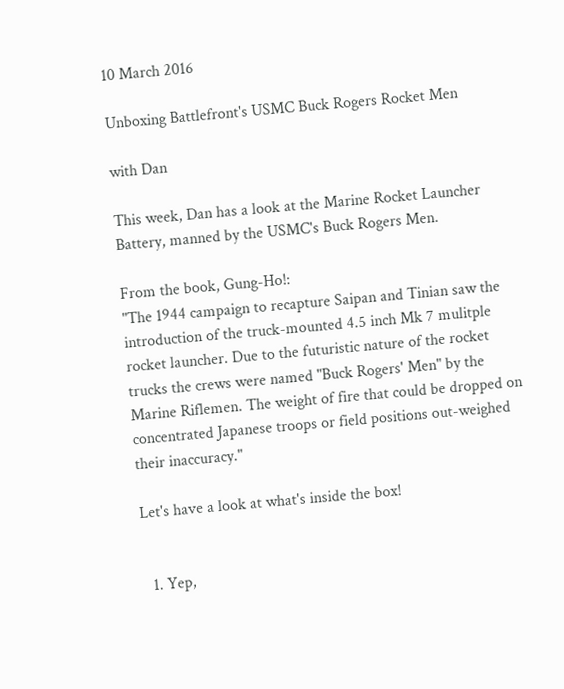10 March 2016

Unboxing Battlefront's USMC Buck Rogers Rocket Men

with Dan

This week, Dan has a look at the Marine Rocket Launcher Battery, manned by the USMC's Buck Rogers Men.

From the book, Gung-Ho!:
"The 1944 campaign to recapture Saipan and Tinian saw the introduction of the truck-mounted 4.5 inch Mk 7 mulitple rocket launcher. Due to the futuristic nature of the rocket trucks the crews were named "Buck Rogers' Men" by the Marine Riflemen. The weight of fire that could be dropped on concentrated Japanese troops or field positions out-weighed their inaccuracy."

Let's have a look at what's inside the box!


  1. Yep,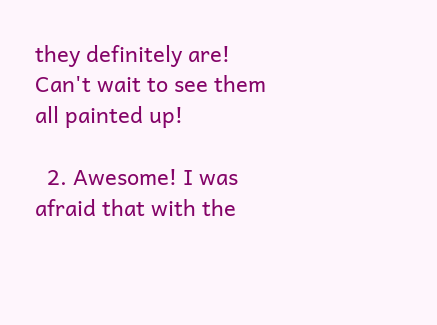they definitely are! Can't wait to see them all painted up!

  2. Awesome! I was afraid that with the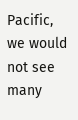Pacific, we would not see many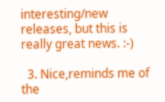interesting/new releases, but this is really great news. :-)

  3. Nice,reminds me of the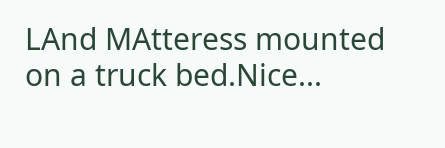LAnd MAtteress mounted on a truck bed.Nice...